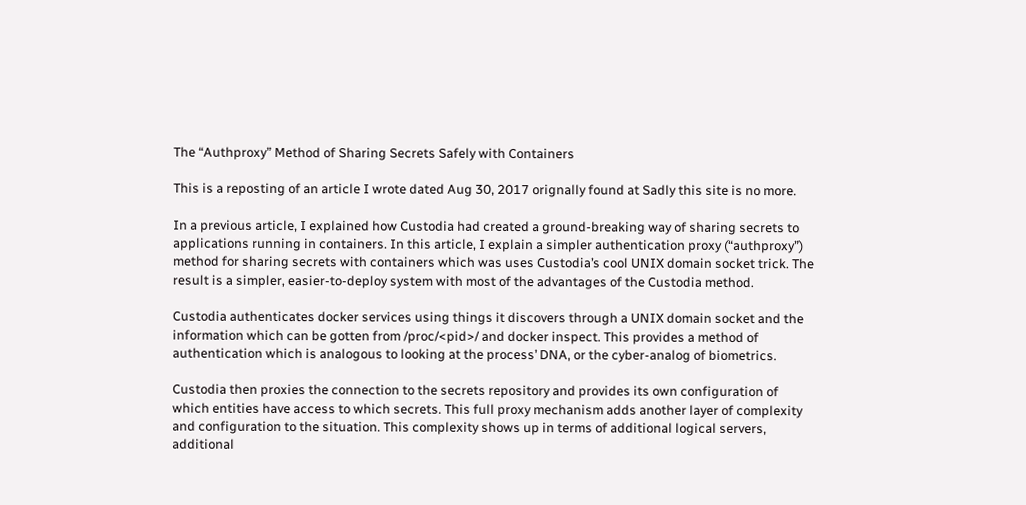The “Authproxy” Method of Sharing Secrets Safely with Containers

This is a reposting of an article I wrote dated Aug 30, 2017 orignally found at Sadly this site is no more.

In a previous article, I explained how Custodia had created a ground-breaking way of sharing secrets to applications running in containers. In this article, I explain a simpler authentication proxy (“authproxy”) method for sharing secrets with containers which was uses Custodia’s cool UNIX domain socket trick. The result is a simpler, easier-to-deploy system with most of the advantages of the Custodia method.

Custodia authenticates docker services using things it discovers through a UNIX domain socket and the information which can be gotten from /proc/<pid>/ and docker inspect. This provides a method of authentication which is analogous to looking at the process’ DNA, or the cyber-analog of biometrics.

Custodia then proxies the connection to the secrets repository and provides its own configuration of which entities have access to which secrets. This full proxy mechanism adds another layer of complexity and configuration to the situation. This complexity shows up in terms of additional logical servers, additional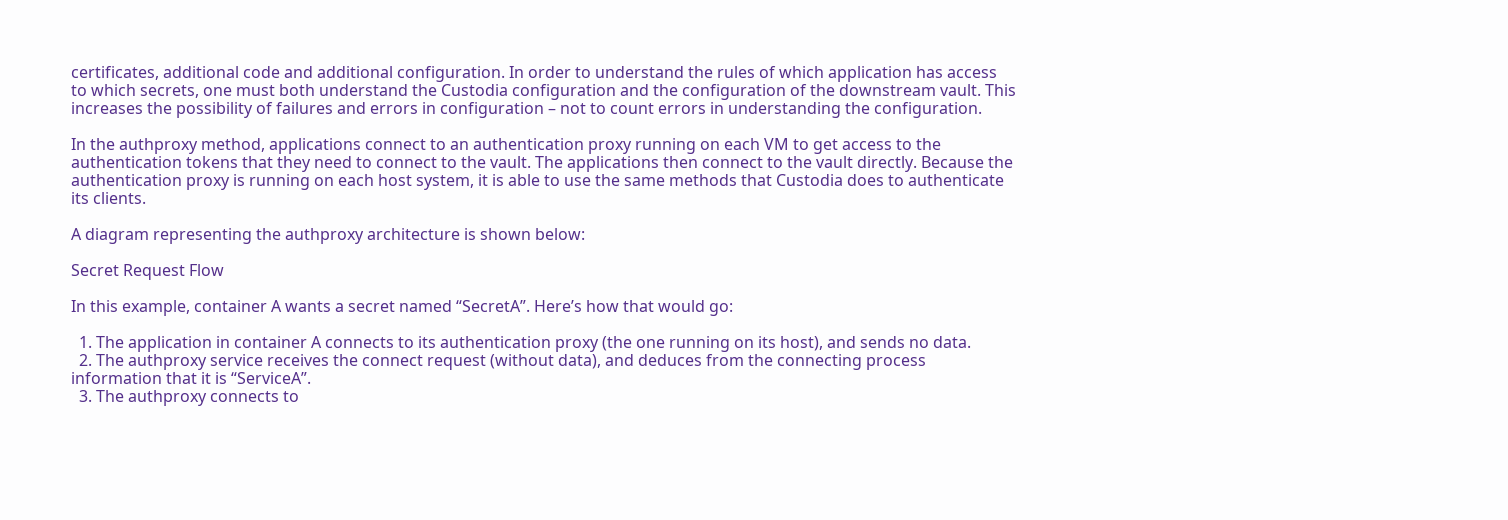certificates, additional code and additional configuration. In order to understand the rules of which application has access to which secrets, one must both understand the Custodia configuration and the configuration of the downstream vault. This increases the possibility of failures and errors in configuration – not to count errors in understanding the configuration.

In the authproxy method, applications connect to an authentication proxy running on each VM to get access to the authentication tokens that they need to connect to the vault. The applications then connect to the vault directly. Because the authentication proxy is running on each host system, it is able to use the same methods that Custodia does to authenticate its clients.

A diagram representing the authproxy architecture is shown below:

Secret Request Flow

In this example, container A wants a secret named “SecretA”. Here’s how that would go:

  1. The application in container A connects to its authentication proxy (the one running on its host), and sends no data.
  2. The authproxy service receives the connect request (without data), and deduces from the connecting process information that it is “ServiceA”.
  3. The authproxy connects to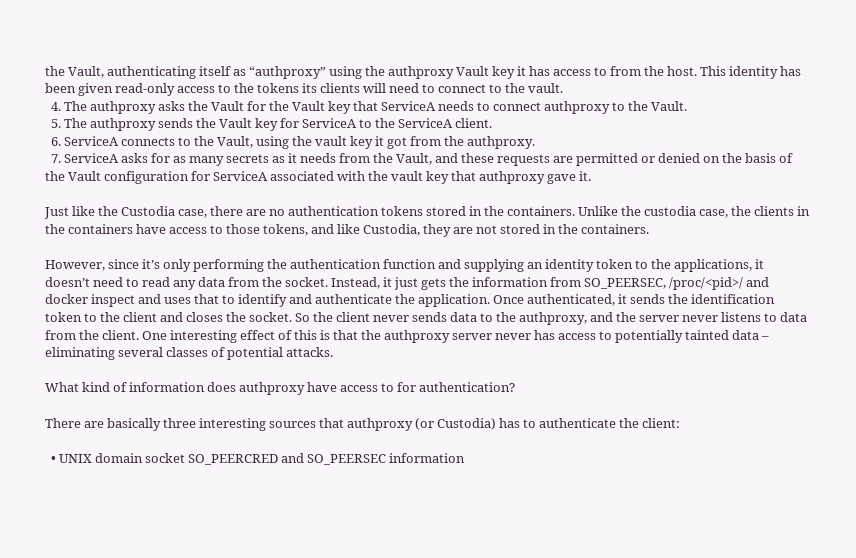the Vault, authenticating itself as “authproxy” using the authproxy Vault key it has access to from the host. This identity has been given read-only access to the tokens its clients will need to connect to the vault.
  4. The authproxy asks the Vault for the Vault key that ServiceA needs to connect authproxy to the Vault.
  5. The authproxy sends the Vault key for ServiceA to the ServiceA client.
  6. ServiceA connects to the Vault, using the vault key it got from the authproxy.
  7. ServiceA asks for as many secrets as it needs from the Vault, and these requests are permitted or denied on the basis of the Vault configuration for ServiceA associated with the vault key that authproxy gave it.

Just like the Custodia case, there are no authentication tokens stored in the containers. Unlike the custodia case, the clients in the containers have access to those tokens, and like Custodia, they are not stored in the containers.

However, since it’s only performing the authentication function and supplying an identity token to the applications, it doesn’t need to read any data from the socket. Instead, it just gets the information from SO_PEERSEC, /proc/<pid>/ and docker inspect and uses that to identify and authenticate the application. Once authenticated, it sends the identification token to the client and closes the socket. So the client never sends data to the authproxy, and the server never listens to data from the client. One interesting effect of this is that the authproxy server never has access to potentially tainted data – eliminating several classes of potential attacks.

What kind of information does authproxy have access to for authentication?

There are basically three interesting sources that authproxy (or Custodia) has to authenticate the client:

  • UNIX domain socket SO_PEERCRED and SO_PEERSEC information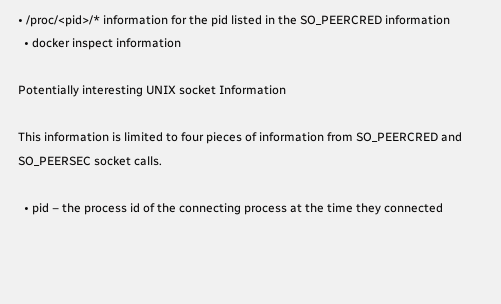• /proc/<pid>/* information for the pid listed in the SO_PEERCRED information
  • docker inspect information

Potentially interesting UNIX socket Information

This information is limited to four pieces of information from SO_PEERCRED and SO_PEERSEC socket calls.

  • pid – the process id of the connecting process at the time they connected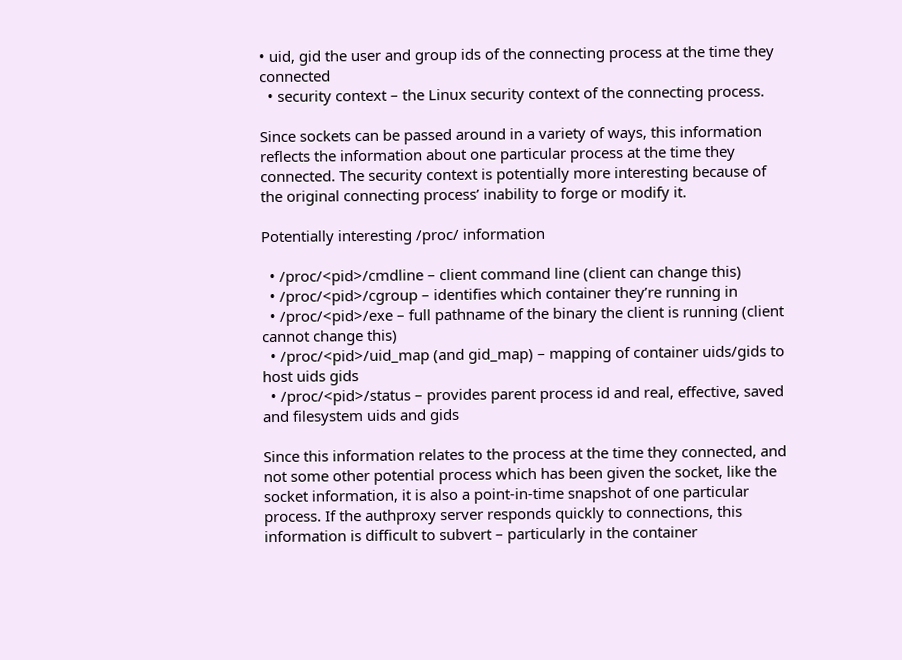• uid, gid the user and group ids of the connecting process at the time they connected
  • security context – the Linux security context of the connecting process.

Since sockets can be passed around in a variety of ways, this information reflects the information about one particular process at the time they connected. The security context is potentially more interesting because of the original connecting process’ inability to forge or modify it.

Potentially interesting /proc/ information

  • /proc/<pid>/cmdline – client command line (client can change this)
  • /proc/<pid>/cgroup – identifies which container they’re running in
  • /proc/<pid>/exe – full pathname of the binary the client is running (client cannot change this)
  • /proc/<pid>/uid_map (and gid_map) – mapping of container uids/gids to host uids gids
  • /proc/<pid>/status – provides parent process id and real, effective, saved and filesystem uids and gids

Since this information relates to the process at the time they connected, and not some other potential process which has been given the socket, like the socket information, it is also a point-in-time snapshot of one particular process. If the authproxy server responds quickly to connections, this information is difficult to subvert – particularly in the container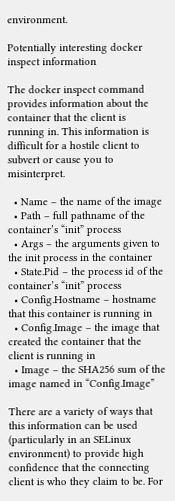environment.

Potentially interesting docker inspect information

The docker inspect command provides information about the container that the client is running in. This information is difficult for a hostile client to subvert or cause you to misinterpret.

  • Name – the name of the image
  • Path – full pathname of the container’s “init” process
  • Args – the arguments given to the init process in the container
  • State.Pid – the process id of the container’s “init” process
  • Config.Hostname – hostname that this container is running in
  • Config.Image – the image that created the container that the client is running in
  • Image – the SHA256 sum of the image named in “Config.Image”

There are a variety of ways that this information can be used (particularly in an SELinux environment) to provide high confidence that the connecting client is who they claim to be. For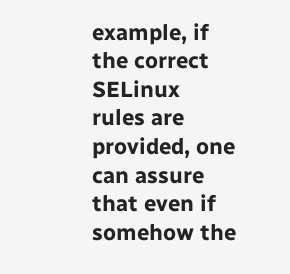example, if the correct SELinux rules are provided, one can assure that even if somehow the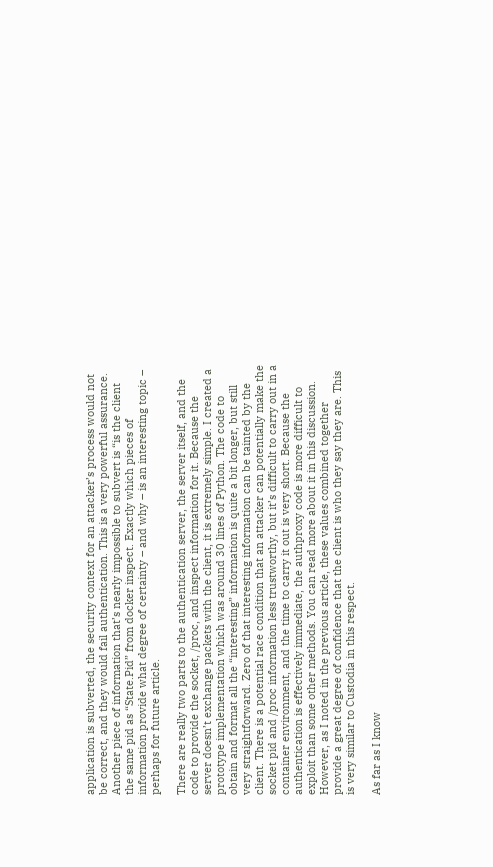application is subverted, the security context for an attacker’s process would not be correct, and they would fail authentication. This is a very powerful assurance. Another piece of information that’s nearly impossible to subvert is “is the client the same pid as “State.Pid” from docker inspect. Exactly which pieces of information provide what degree of certainty – and why – is an interesting topic – perhaps for future article.

There are really two parts to the authentication server, the server itself, and the code to provide the socket, /proc, and inspect information for it. Because the server doesn’t exchange packets with the client, it is extremely simple. I created a prototype implementation which was around 30 lines of Python. The code to obtain and format all the “interesting” information is quite a bit longer, but still very straightforward. Zero of that interesting information can be tainted by the client. There is a potential race condition that an attacker can potentially make the socket pid and /proc information less trustworthy, but it’s difficult to carry out in a container environment, and the time to carry it out is very short. Because the authentication is effectively immediate, the authproxy code is more difficult to exploit than some other methods. You can read more about it in this discussion. However, as I noted in the previous article, these values combined together provide a great degree of confidence that the client is who they say they are. This is very similar to Custodia in this respect.

As far as I know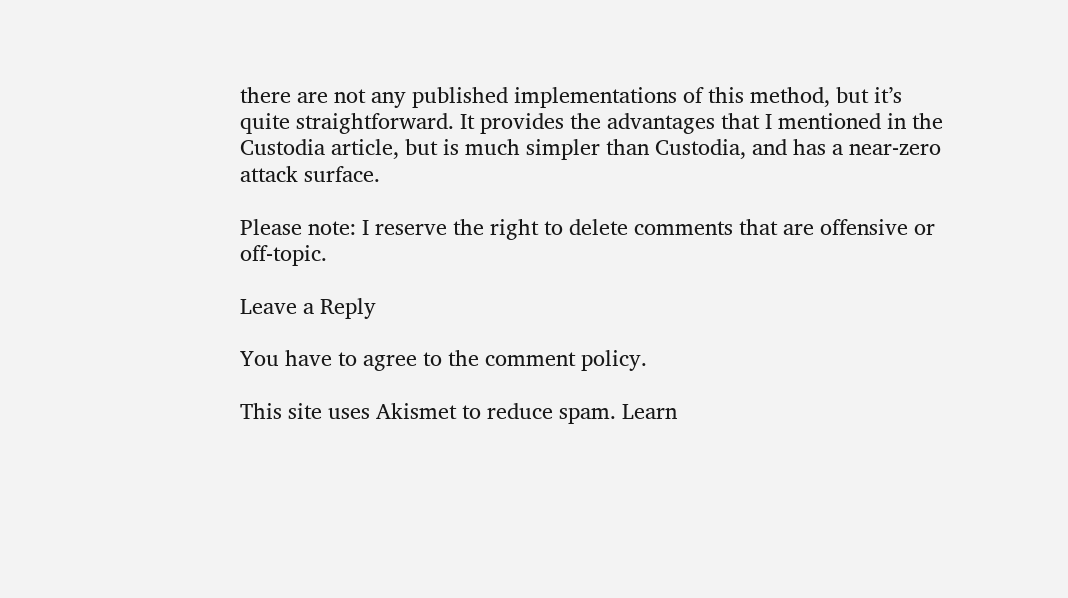there are not any published implementations of this method, but it’s quite straightforward. It provides the advantages that I mentioned in the Custodia article, but is much simpler than Custodia, and has a near-zero attack surface.

Please note: I reserve the right to delete comments that are offensive or off-topic.

Leave a Reply

You have to agree to the comment policy.

This site uses Akismet to reduce spam. Learn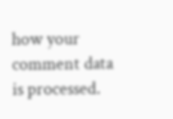how your comment data is processed.